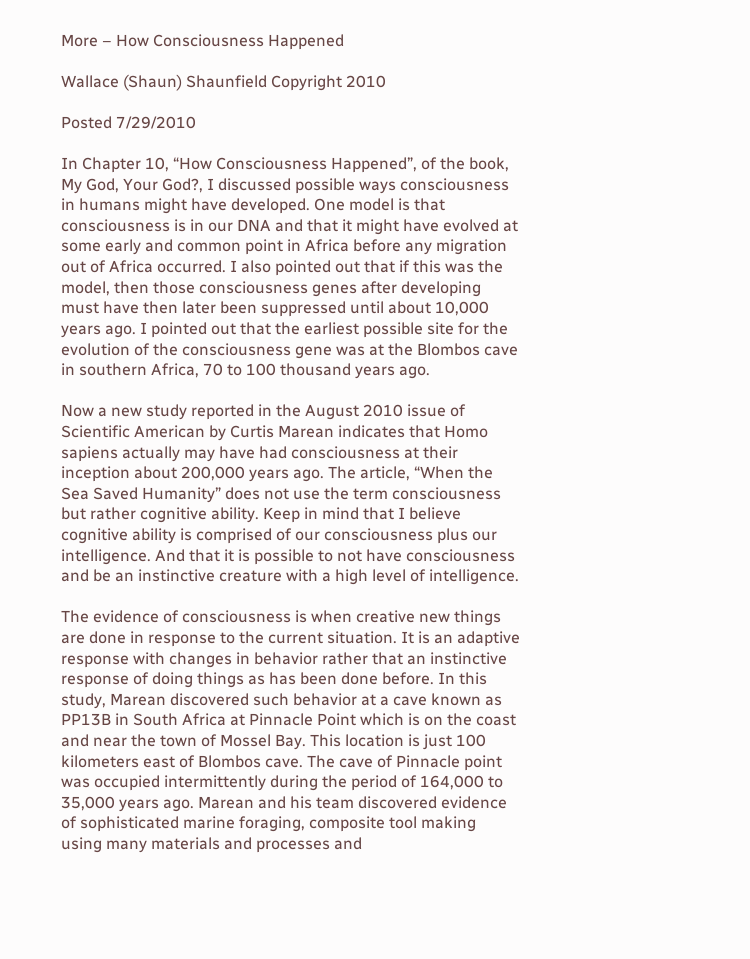More – How Consciousness Happened

Wallace (Shaun) Shaunfield Copyright 2010

Posted 7/29/2010

In Chapter 10, “How Consciousness Happened”, of the book, My God, Your God?, I discussed possible ways consciousness in humans might have developed. One model is that consciousness is in our DNA and that it might have evolved at some early and common point in Africa before any migration out of Africa occurred. I also pointed out that if this was the model, then those consciousness genes after developing must have then later been suppressed until about 10,000 years ago. I pointed out that the earliest possible site for the evolution of the consciousness gene was at the Blombos cave in southern Africa, 70 to 100 thousand years ago.

Now a new study reported in the August 2010 issue of Scientific American by Curtis Marean indicates that Homo sapiens actually may have had consciousness at their inception about 200,000 years ago. The article, “When the Sea Saved Humanity” does not use the term consciousness but rather cognitive ability. Keep in mind that I believe cognitive ability is comprised of our consciousness plus our intelligence. And that it is possible to not have consciousness and be an instinctive creature with a high level of intelligence.

The evidence of consciousness is when creative new things are done in response to the current situation. It is an adaptive response with changes in behavior rather that an instinctive response of doing things as has been done before. In this study, Marean discovered such behavior at a cave known as PP13B in South Africa at Pinnacle Point which is on the coast and near the town of Mossel Bay. This location is just 100 kilometers east of Blombos cave. The cave of Pinnacle point was occupied intermittently during the period of 164,000 to 35,000 years ago. Marean and his team discovered evidence of sophisticated marine foraging, composite tool making using many materials and processes and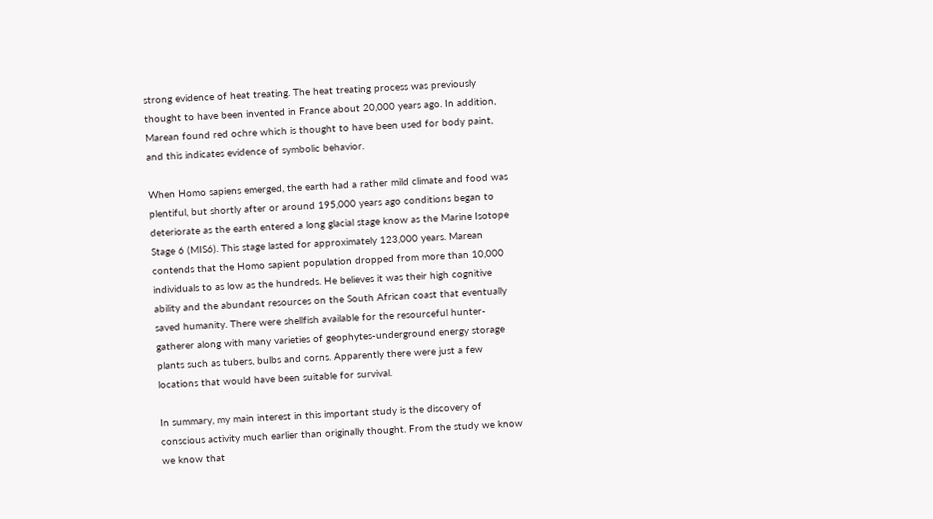strong evidence of heat treating. The heat treating process was previously thought to have been invented in France about 20,000 years ago. In addition, Marean found red ochre which is thought to have been used for body paint, and this indicates evidence of symbolic behavior.

When Homo sapiens emerged, the earth had a rather mild climate and food was plentiful, but shortly after or around 195,000 years ago conditions began to deteriorate as the earth entered a long glacial stage know as the Marine Isotope Stage 6 (MIS6). This stage lasted for approximately 123,000 years. Marean contends that the Homo sapient population dropped from more than 10,000 individuals to as low as the hundreds. He believes it was their high cognitive ability and the abundant resources on the South African coast that eventually saved humanity. There were shellfish available for the resourceful hunter-gatherer along with many varieties of geophytes-underground energy storage plants such as tubers, bulbs and corns. Apparently there were just a few locations that would have been suitable for survival.

In summary, my main interest in this important study is the discovery of conscious activity much earlier than originally thought. From the study we know we know that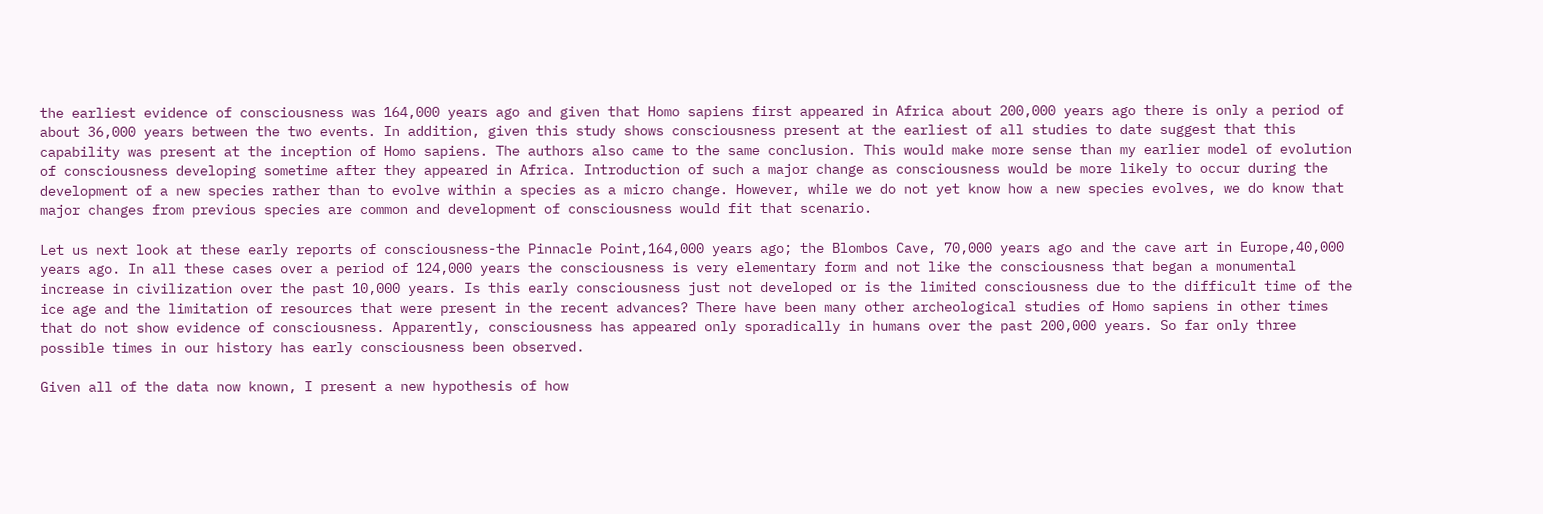the earliest evidence of consciousness was 164,000 years ago and given that Homo sapiens first appeared in Africa about 200,000 years ago there is only a period of about 36,000 years between the two events. In addition, given this study shows consciousness present at the earliest of all studies to date suggest that this capability was present at the inception of Homo sapiens. The authors also came to the same conclusion. This would make more sense than my earlier model of evolution of consciousness developing sometime after they appeared in Africa. Introduction of such a major change as consciousness would be more likely to occur during the development of a new species rather than to evolve within a species as a micro change. However, while we do not yet know how a new species evolves, we do know that major changes from previous species are common and development of consciousness would fit that scenario.

Let us next look at these early reports of consciousness-the Pinnacle Point,164,000 years ago; the Blombos Cave, 70,000 years ago and the cave art in Europe,40,000 years ago. In all these cases over a period of 124,000 years the consciousness is very elementary form and not like the consciousness that began a monumental increase in civilization over the past 10,000 years. Is this early consciousness just not developed or is the limited consciousness due to the difficult time of the ice age and the limitation of resources that were present in the recent advances? There have been many other archeological studies of Homo sapiens in other times that do not show evidence of consciousness. Apparently, consciousness has appeared only sporadically in humans over the past 200,000 years. So far only three possible times in our history has early consciousness been observed.

Given all of the data now known, I present a new hypothesis of how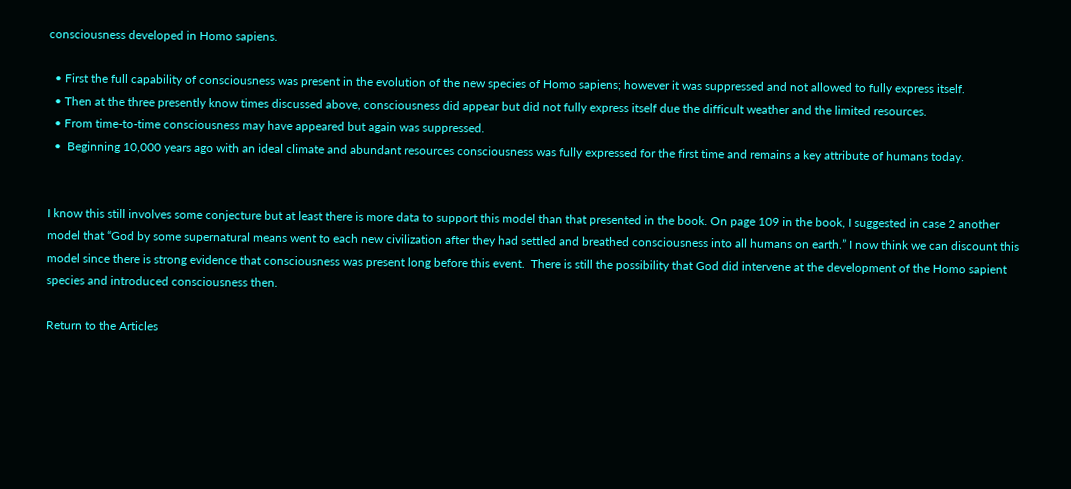consciousness developed in Homo sapiens.

  • First the full capability of consciousness was present in the evolution of the new species of Homo sapiens; however it was suppressed and not allowed to fully express itself.
  • Then at the three presently know times discussed above, consciousness did appear but did not fully express itself due the difficult weather and the limited resources.
  • From time-to-time consciousness may have appeared but again was suppressed.
  •  Beginning 10,000 years ago with an ideal climate and abundant resources consciousness was fully expressed for the first time and remains a key attribute of humans today.


I know this still involves some conjecture but at least there is more data to support this model than that presented in the book. On page 109 in the book, I suggested in case 2 another model that “God by some supernatural means went to each new civilization after they had settled and breathed consciousness into all humans on earth.” I now think we can discount this model since there is strong evidence that consciousness was present long before this event.  There is still the possibility that God did intervene at the development of the Homo sapient species and introduced consciousness then.

Return to the Articles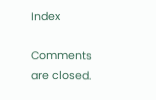Index

Comments are closed.